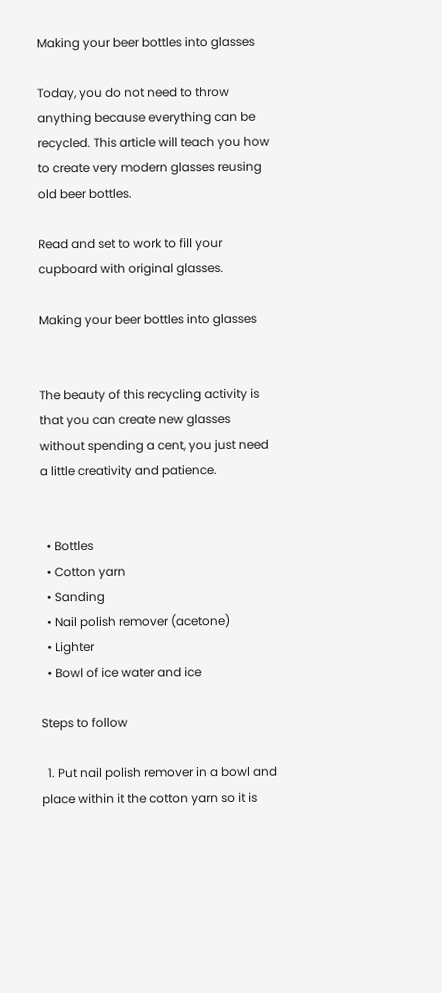Making your beer bottles into glasses

Today, you do not need to throw anything because everything can be recycled. This article will teach you how to create very modern glasses reusing old beer bottles.

Read and set to work to fill your cupboard with original glasses.

Making your beer bottles into glasses


The beauty of this recycling activity is that you can create new glasses without spending a cent, you just need a little creativity and patience.


  • Bottles
  • Cotton yarn
  • Sanding
  • Nail polish remover (acetone)
  • Lighter
  • Bowl of ice water and ice

Steps to follow

  1. Put nail polish remover in a bowl and place within it the cotton yarn so it is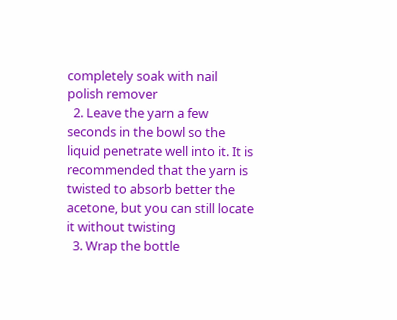completely soak with nail polish remover
  2. Leave the yarn a few seconds in the bowl so the liquid penetrate well into it. It is recommended that the yarn is twisted to absorb better the acetone, but you can still locate it without twisting
  3. Wrap the bottle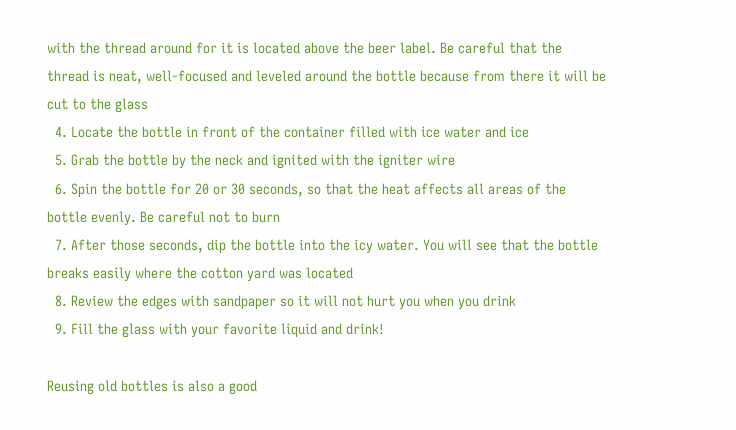with the thread around for it is located above the beer label. Be careful that the thread is neat, well-focused and leveled around the bottle because from there it will be cut to the glass
  4. Locate the bottle in front of the container filled with ice water and ice
  5. Grab the bottle by the neck and ignited with the igniter wire
  6. Spin the bottle for 20 or 30 seconds, so that the heat affects all areas of the bottle evenly. Be careful not to burn
  7. After those seconds, dip the bottle into the icy water. You will see that the bottle breaks easily where the cotton yard was located
  8. Review the edges with sandpaper so it will not hurt you when you drink
  9. Fill the glass with your favorite liquid and drink!

Reusing old bottles is also a good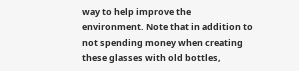way to help improve the environment. Note that in addition to not spending money when creating these glasses with old bottles,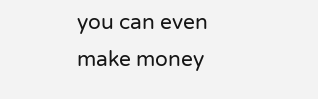you can even make money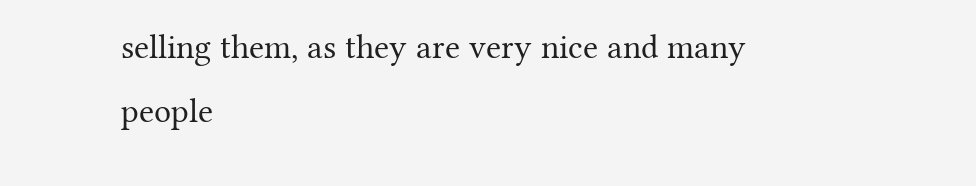selling them, as they are very nice and many people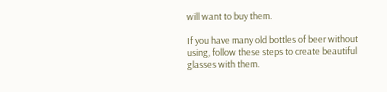will want to buy them.

If you have many old bottles of beer without using, follow these steps to create beautiful glasses with them.